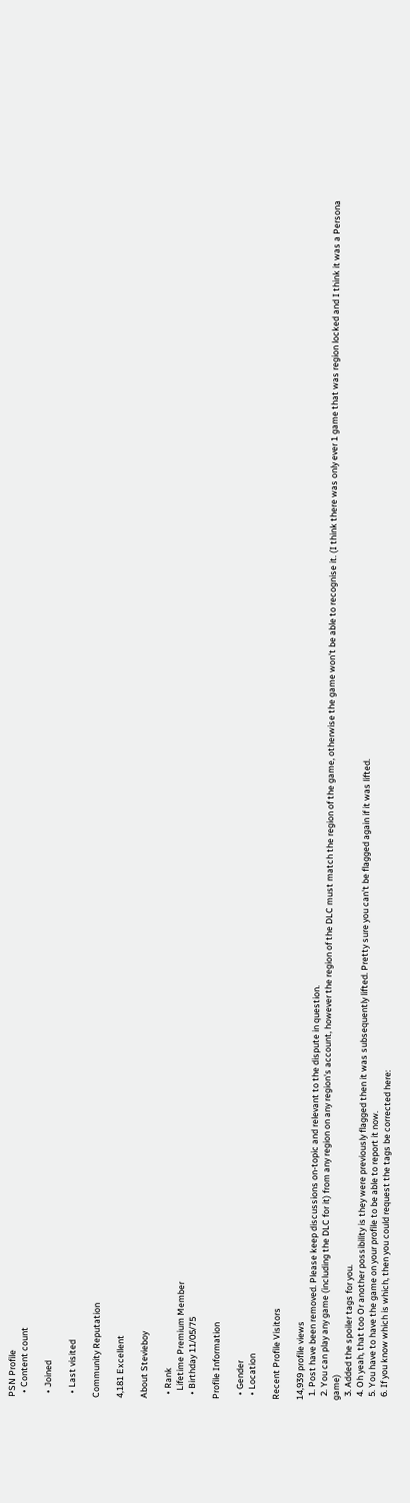PSN Profile
  • Content count

  • Joined

  • Last visited

Community Reputation

4,181 Excellent

About Stevieboy

  • Rank
    Lifetime Premium Member
  • Birthday 11/05/75

Profile Information

  • Gender
  • Location

Recent Profile Visitors

14,939 profile views
  1. Post have been removed. Please keep discussions on-topic and relevant to the dispute in question.
  2. You can play any game (including the DLC for it) from any region on any region's account, however the region of the DLC must match the region of the game, otherwise the game won't be able to recognise it. (I think there was only ever 1 game that was region locked and I think it was a Persona game)
  3. Added the spoiler tags for you.
  4. Oh yeah, that too Or another possibility is they were previously flagged then it was subsequently lifted. Pretty sure you can't be flagged again if it was lifted.
  5. You have to have the game on your profile to be able to report it now.
  6. If you know which is which, then you could request the tags be corrected here: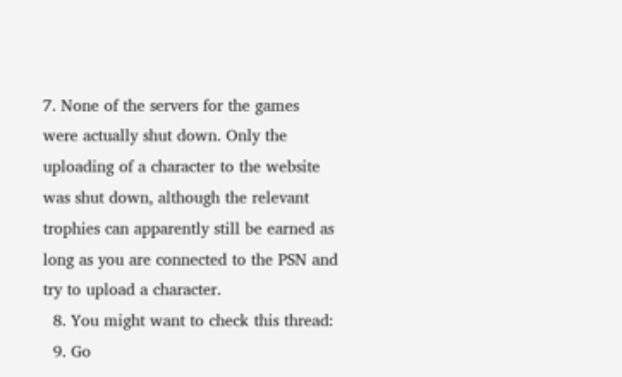7. None of the servers for the games were actually shut down. Only the uploading of a character to the website was shut down, although the relevant trophies can apparently still be earned as long as you are connected to the PSN and try to upload a character.
  8. You might want to check this thread:
  9. Go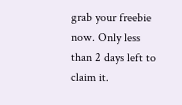grab your freebie now. Only less than 2 days left to claim it.